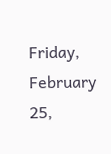Friday, February 25,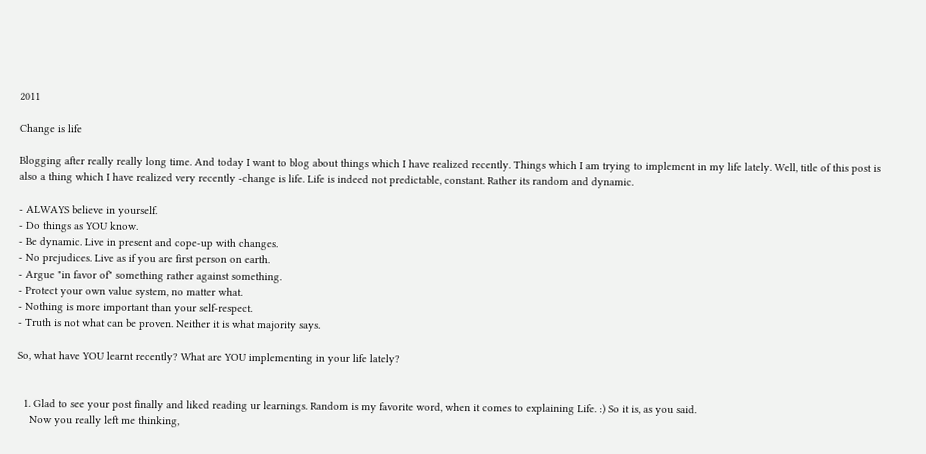2011

Change is life

Blogging after really really long time. And today I want to blog about things which I have realized recently. Things which I am trying to implement in my life lately. Well, title of this post is also a thing which I have realized very recently -change is life. Life is indeed not predictable, constant. Rather its random and dynamic.

- ALWAYS believe in yourself.
- Do things as YOU know.
- Be dynamic. Live in present and cope-up with changes.
- No prejudices. Live as if you are first person on earth.
- Argue "in favor of" something rather against something.
- Protect your own value system, no matter what.
- Nothing is more important than your self-respect.
- Truth is not what can be proven. Neither it is what majority says.

So, what have YOU learnt recently? What are YOU implementing in your life lately?


  1. Glad to see your post finally and liked reading ur learnings. Random is my favorite word, when it comes to explaining Life. :) So it is, as you said.
    Now you really left me thinking,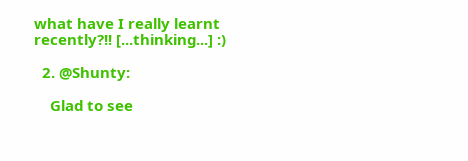what have I really learnt recently?!! [...thinking...] :)

  2. @Shunty:

    Glad to see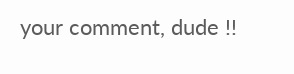your comment, dude !!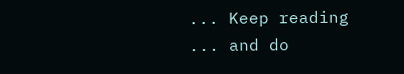... Keep reading ... and do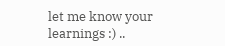let me know your learnings :) ..